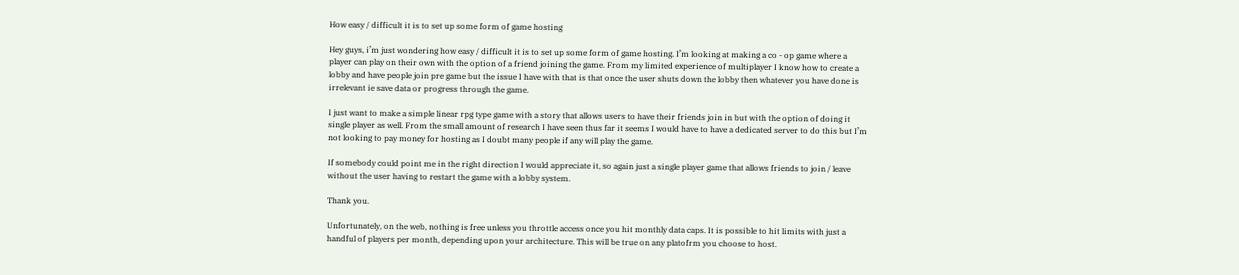How easy / difficult it is to set up some form of game hosting

Hey guys, i’m just wondering how easy / difficult it is to set up some form of game hosting. I’m looking at making a co - op game where a player can play on their own with the option of a friend joining the game. From my limited experience of multiplayer I know how to create a lobby and have people join pre game but the issue I have with that is that once the user shuts down the lobby then whatever you have done is irrelevant ie save data or progress through the game.

I just want to make a simple linear rpg type game with a story that allows users to have their friends join in but with the option of doing it single player as well. From the small amount of research I have seen thus far it seems I would have to have a dedicated server to do this but I’m not looking to pay money for hosting as I doubt many people if any will play the game.

If somebody could point me in the right direction I would appreciate it, so again just a single player game that allows friends to join / leave without the user having to restart the game with a lobby system.

Thank you.

Unfortunately, on the web, nothing is free unless you throttle access once you hit monthly data caps. It is possible to hit limits with just a handful of players per month, depending upon your architecture. This will be true on any platofrm you choose to host.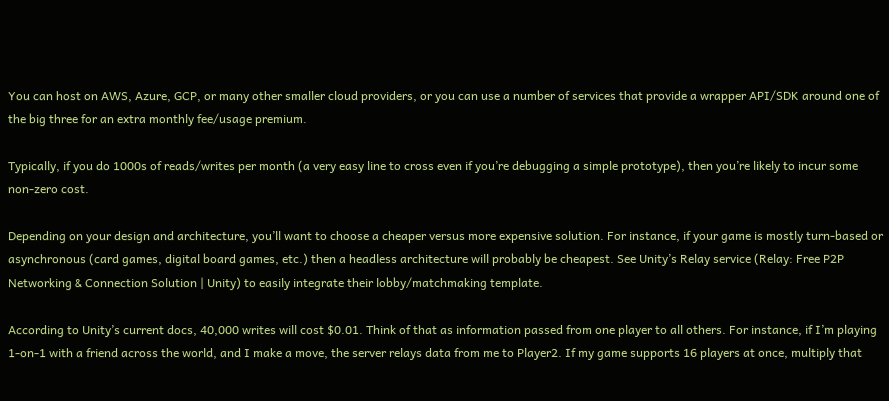You can host on AWS, Azure, GCP, or many other smaller cloud providers, or you can use a number of services that provide a wrapper API/SDK around one of the big three for an extra monthly fee/usage premium.

Typically, if you do 1000s of reads/writes per month (a very easy line to cross even if you’re debugging a simple prototype), then you’re likely to incur some non-zero cost.

Depending on your design and architecture, you’ll want to choose a cheaper versus more expensive solution. For instance, if your game is mostly turn-based or asynchronous (card games, digital board games, etc.) then a headless architecture will probably be cheapest. See Unity’s Relay service (Relay: Free P2P Networking & Connection Solution | Unity) to easily integrate their lobby/matchmaking template.

According to Unity’s current docs, 40,000 writes will cost $0.01. Think of that as information passed from one player to all others. For instance, if I’m playing 1-on-1 with a friend across the world, and I make a move, the server relays data from me to Player2. If my game supports 16 players at once, multiply that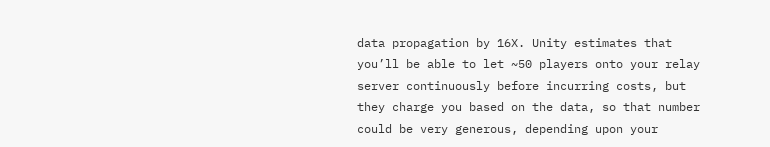data propagation by 16X. Unity estimates that you’ll be able to let ~50 players onto your relay server continuously before incurring costs, but they charge you based on the data, so that number could be very generous, depending upon your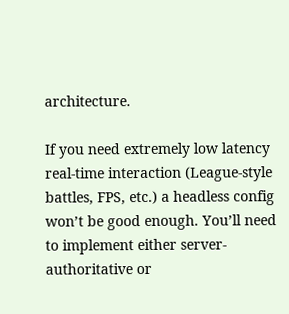architecture.

If you need extremely low latency real-time interaction (League-style battles, FPS, etc.) a headless config won’t be good enough. You’ll need to implement either server-authoritative or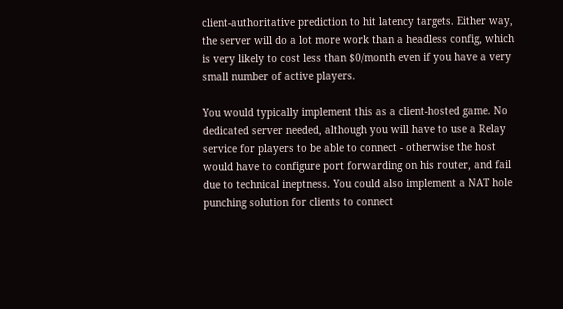client-authoritative prediction to hit latency targets. Either way, the server will do a lot more work than a headless config, which is very likely to cost less than $0/month even if you have a very small number of active players.

You would typically implement this as a client-hosted game. No dedicated server needed, although you will have to use a Relay service for players to be able to connect - otherwise the host would have to configure port forwarding on his router, and fail due to technical ineptness. You could also implement a NAT hole punching solution for clients to connect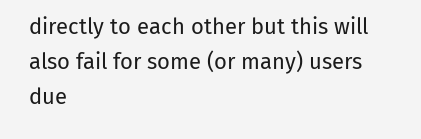directly to each other but this will also fail for some (or many) users due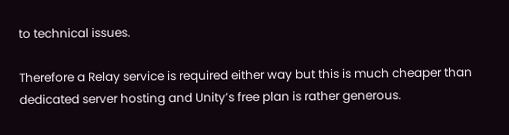to technical issues.

Therefore a Relay service is required either way but this is much cheaper than dedicated server hosting and Unity’s free plan is rather generous.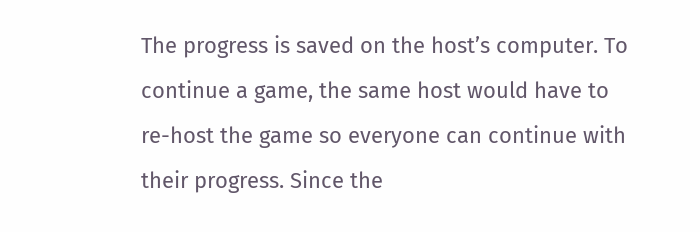The progress is saved on the host’s computer. To continue a game, the same host would have to re-host the game so everyone can continue with their progress. Since the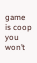game is coop you won’t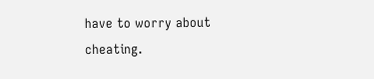have to worry about cheating.